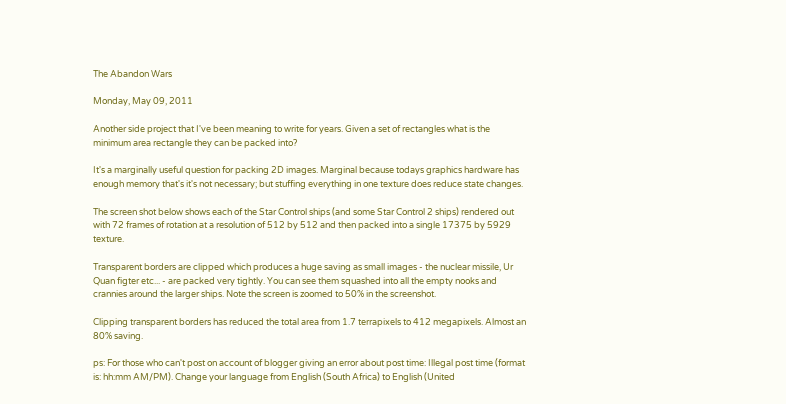The Abandon Wars

Monday, May 09, 2011

Another side project that I've been meaning to write for years. Given a set of rectangles what is the minimum area rectangle they can be packed into?

It's a marginally useful question for packing 2D images. Marginal because todays graphics hardware has enough memory that's it's not necessary; but stuffing everything in one texture does reduce state changes.

The screen shot below shows each of the Star Control ships (and some Star Control 2 ships) rendered out with 72 frames of rotation at a resolution of 512 by 512 and then packed into a single 17375 by 5929 texture.

Transparent borders are clipped which produces a huge saving as small images - the nuclear missile, Ur Quan figter etc... - are packed very tightly. You can see them squashed into all the empty nooks and crannies around the larger ships. Note the screen is zoomed to 50% in the screenshot.

Clipping transparent borders has reduced the total area from 1.7 terrapixels to 412 megapixels. Almost an 80% saving.

ps: For those who can't post on account of blogger giving an error about post time: Illegal post time (format is: hh:mm AM/PM). Change your language from English (South Africa) to English (United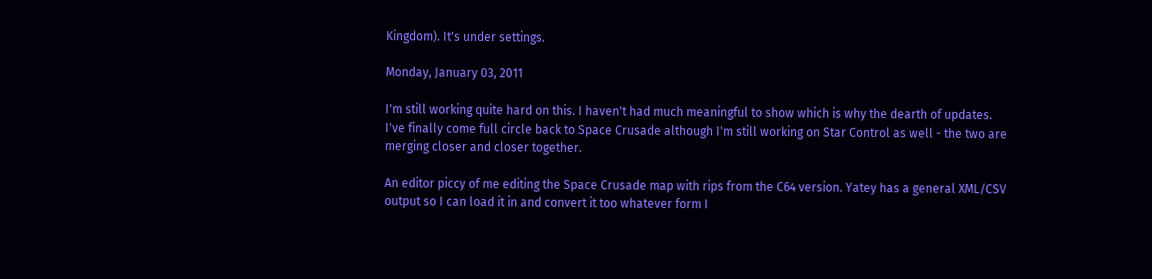Kingdom). It's under settings.

Monday, January 03, 2011

I'm still working quite hard on this. I haven't had much meaningful to show which is why the dearth of updates. I've finally come full circle back to Space Crusade although I'm still working on Star Control as well - the two are merging closer and closer together.

An editor piccy of me editing the Space Crusade map with rips from the C64 version. Yatey has a general XML/CSV output so I can load it in and convert it too whatever form I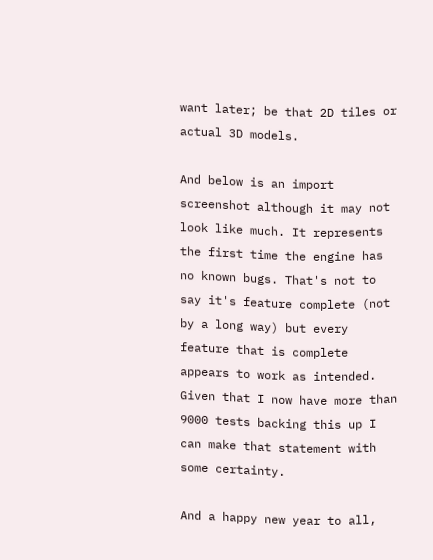want later; be that 2D tiles or actual 3D models.

And below is an import screenshot although it may not look like much. It represents the first time the engine has no known bugs. That's not to say it's feature complete (not by a long way) but every feature that is complete appears to work as intended. Given that I now have more than 9000 tests backing this up I can make that statement with some certainty.

And a happy new year to all,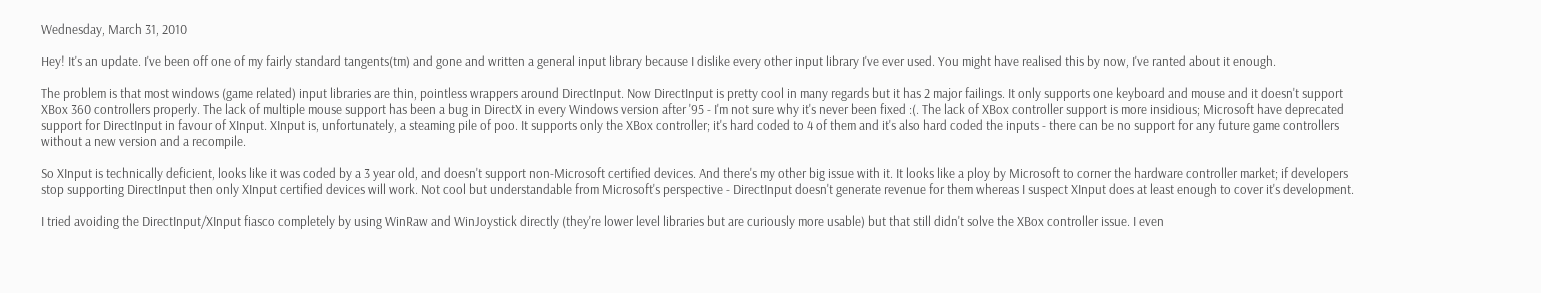Wednesday, March 31, 2010

Hey! It's an update. I've been off one of my fairly standard tangents(tm) and gone and written a general input library because I dislike every other input library I've ever used. You might have realised this by now, I've ranted about it enough.

The problem is that most windows (game related) input libraries are thin, pointless wrappers around DirectInput. Now DirectInput is pretty cool in many regards but it has 2 major failings. It only supports one keyboard and mouse and it doesn't support XBox 360 controllers properly. The lack of multiple mouse support has been a bug in DirectX in every Windows version after '95 - I'm not sure why it's never been fixed :(. The lack of XBox controller support is more insidious; Microsoft have deprecated support for DirectInput in favour of XInput. XInput is, unfortunately, a steaming pile of poo. It supports only the XBox controller; it's hard coded to 4 of them and it's also hard coded the inputs - there can be no support for any future game controllers without a new version and a recompile.

So XInput is technically deficient, looks like it was coded by a 3 year old, and doesn't support non-Microsoft certified devices. And there's my other big issue with it. It looks like a ploy by Microsoft to corner the hardware controller market; if developers stop supporting DirectInput then only XInput certified devices will work. Not cool but understandable from Microsoft's perspective - DirectInput doesn't generate revenue for them whereas I suspect XInput does at least enough to cover it's development.

I tried avoiding the DirectInput/XInput fiasco completely by using WinRaw and WinJoystick directly (they're lower level libraries but are curiously more usable) but that still didn't solve the XBox controller issue. I even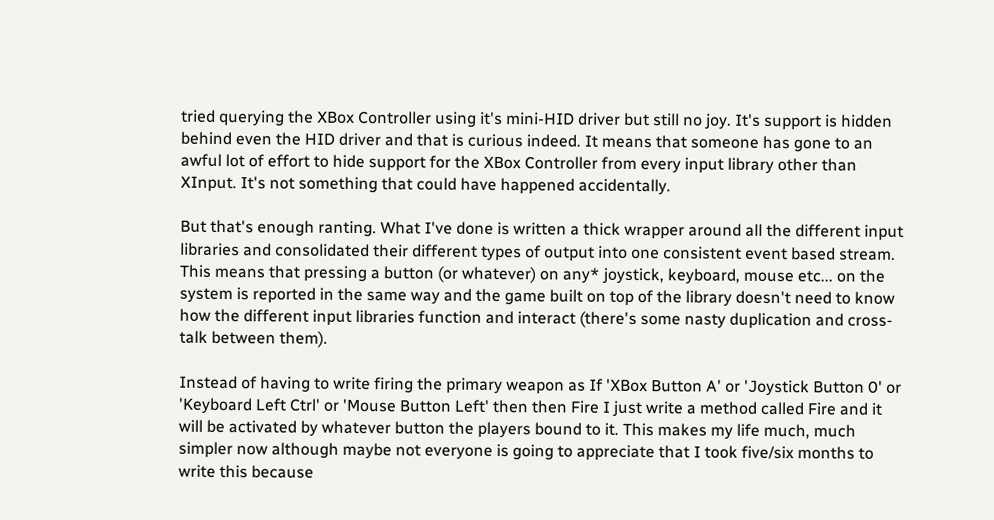tried querying the XBox Controller using it's mini-HID driver but still no joy. It's support is hidden behind even the HID driver and that is curious indeed. It means that someone has gone to an awful lot of effort to hide support for the XBox Controller from every input library other than XInput. It's not something that could have happened accidentally.

But that's enough ranting. What I've done is written a thick wrapper around all the different input libraries and consolidated their different types of output into one consistent event based stream. This means that pressing a button (or whatever) on any* joystick, keyboard, mouse etc... on the system is reported in the same way and the game built on top of the library doesn't need to know how the different input libraries function and interact (there's some nasty duplication and cross-talk between them).

Instead of having to write firing the primary weapon as If 'XBox Button A' or 'Joystick Button 0' or 'Keyboard Left Ctrl' or 'Mouse Button Left' then then Fire I just write a method called Fire and it will be activated by whatever button the players bound to it. This makes my life much, much simpler now although maybe not everyone is going to appreciate that I took five/six months to write this because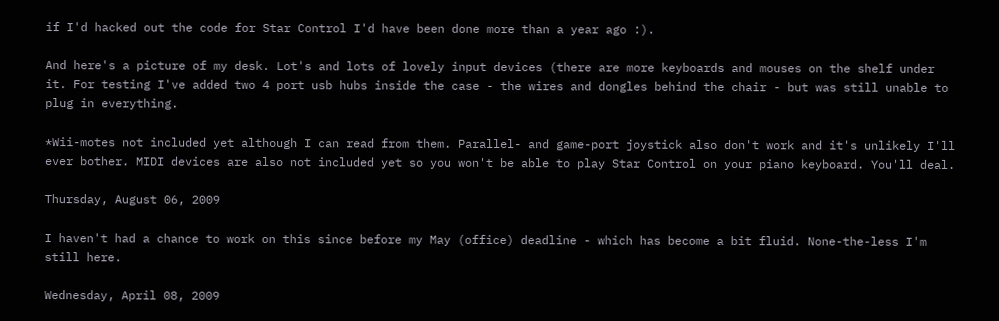if I'd hacked out the code for Star Control I'd have been done more than a year ago :).

And here's a picture of my desk. Lot's and lots of lovely input devices (there are more keyboards and mouses on the shelf under it. For testing I've added two 4 port usb hubs inside the case - the wires and dongles behind the chair - but was still unable to plug in everything.

*Wii-motes not included yet although I can read from them. Parallel- and game-port joystick also don't work and it's unlikely I'll ever bother. MIDI devices are also not included yet so you won't be able to play Star Control on your piano keyboard. You'll deal.

Thursday, August 06, 2009

I haven't had a chance to work on this since before my May (office) deadline - which has become a bit fluid. None-the-less I'm still here.

Wednesday, April 08, 2009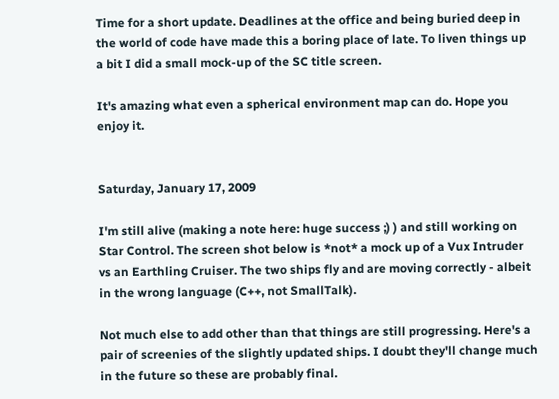Time for a short update. Deadlines at the office and being buried deep in the world of code have made this a boring place of late. To liven things up a bit I did a small mock-up of the SC title screen.

It's amazing what even a spherical environment map can do. Hope you enjoy it.


Saturday, January 17, 2009

I'm still alive (making a note here: huge success ;) ) and still working on Star Control. The screen shot below is *not* a mock up of a Vux Intruder vs an Earthling Cruiser. The two ships fly and are moving correctly - albeit in the wrong language (C++, not SmallTalk).

Not much else to add other than that things are still progressing. Here's a pair of screenies of the slightly updated ships. I doubt they'll change much in the future so these are probably final.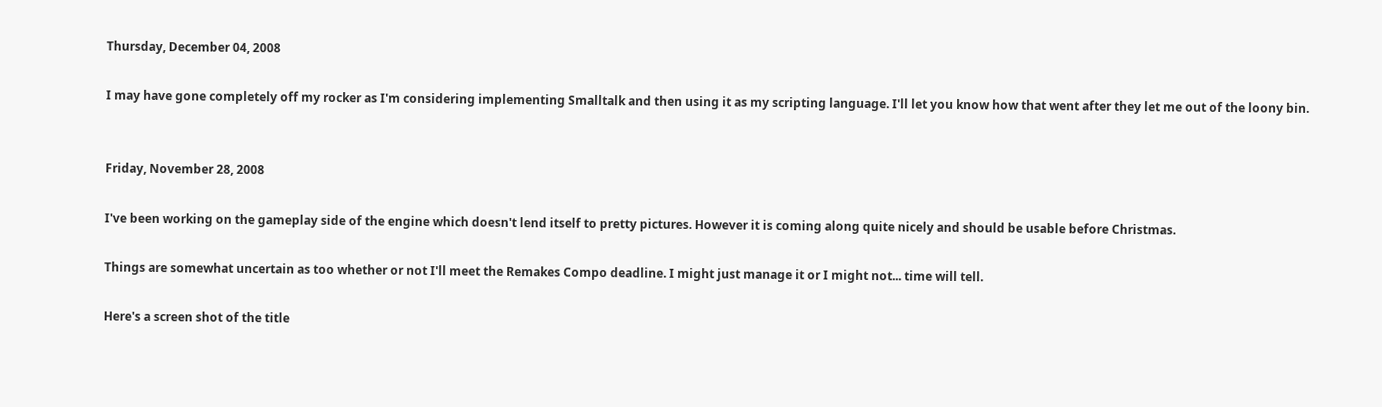Thursday, December 04, 2008

I may have gone completely off my rocker as I'm considering implementing Smalltalk and then using it as my scripting language. I'll let you know how that went after they let me out of the loony bin.


Friday, November 28, 2008

I've been working on the gameplay side of the engine which doesn't lend itself to pretty pictures. However it is coming along quite nicely and should be usable before Christmas.

Things are somewhat uncertain as too whether or not I'll meet the Remakes Compo deadline. I might just manage it or I might not... time will tell.

Here's a screen shot of the title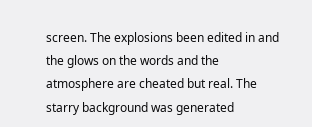screen. The explosions been edited in and the glows on the words and the atmosphere are cheated but real. The starry background was generated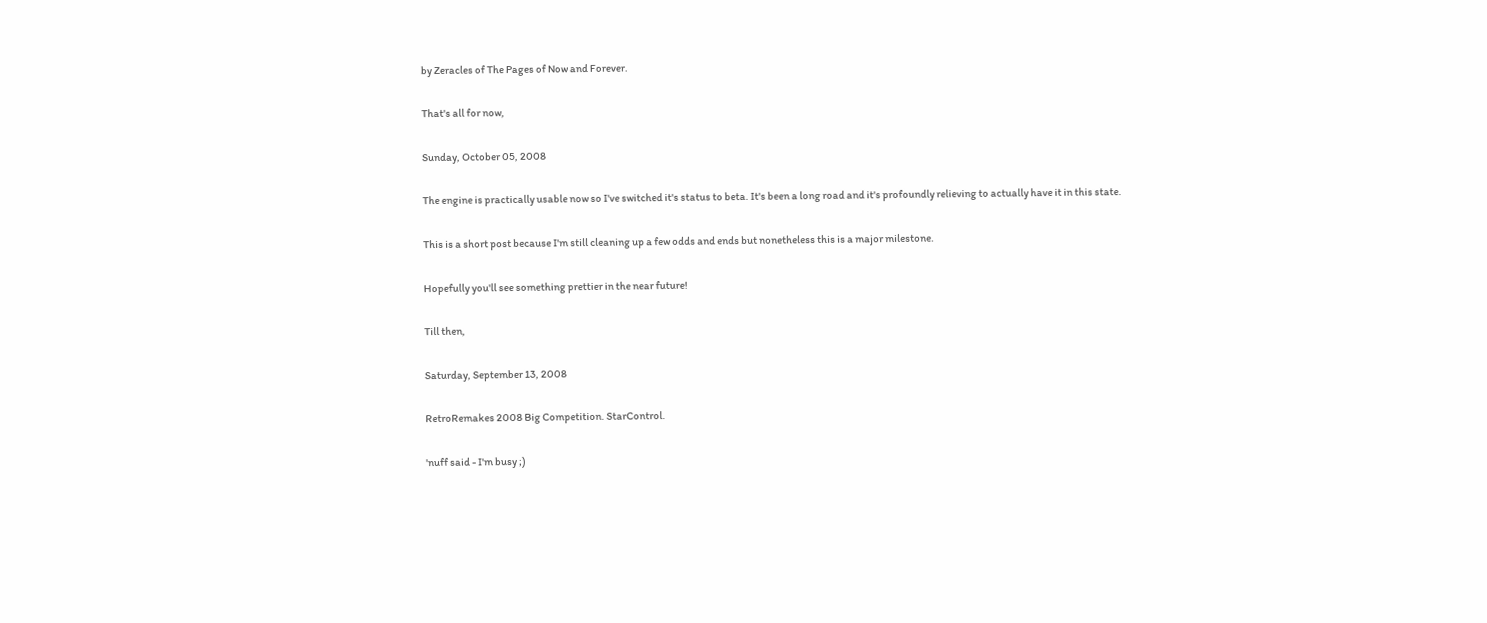by Zeracles of The Pages of Now and Forever.

That's all for now,

Sunday, October 05, 2008

The engine is practically usable now so I've switched it's status to beta. It's been a long road and it's profoundly relieving to actually have it in this state.

This is a short post because I'm still cleaning up a few odds and ends but nonetheless this is a major milestone.

Hopefully you'll see something prettier in the near future!

Till then,

Saturday, September 13, 2008

RetroRemakes 2008 Big Competition. StarControl.

'nuff said - I'm busy ;)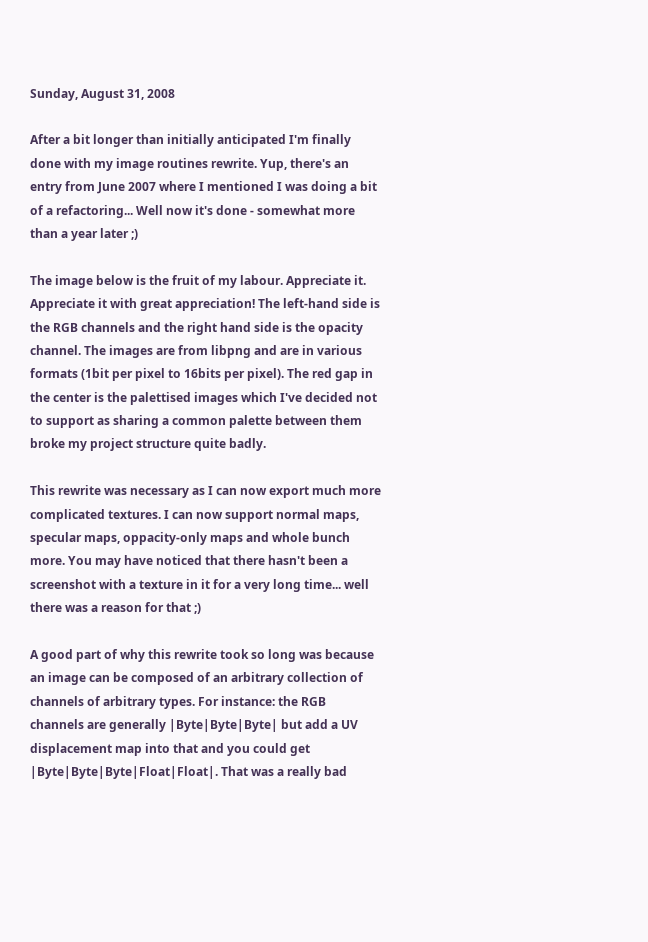Sunday, August 31, 2008

After a bit longer than initially anticipated I'm finally done with my image routines rewrite. Yup, there's an entry from June 2007 where I mentioned I was doing a bit of a refactoring... Well now it's done - somewhat more than a year later ;)

The image below is the fruit of my labour. Appreciate it. Appreciate it with great appreciation! The left-hand side is the RGB channels and the right hand side is the opacity channel. The images are from libpng and are in various formats (1bit per pixel to 16bits per pixel). The red gap in the center is the palettised images which I've decided not to support as sharing a common palette between them broke my project structure quite badly.

This rewrite was necessary as I can now export much more complicated textures. I can now support normal maps, specular maps, oppacity-only maps and whole bunch more. You may have noticed that there hasn't been a screenshot with a texture in it for a very long time... well there was a reason for that ;)

A good part of why this rewrite took so long was because an image can be composed of an arbitrary collection of channels of arbitrary types. For instance: the RGB channels are generally |Byte|Byte|Byte| but add a UV displacement map into that and you could get |Byte|Byte|Byte|Float|Float|. That was a really bad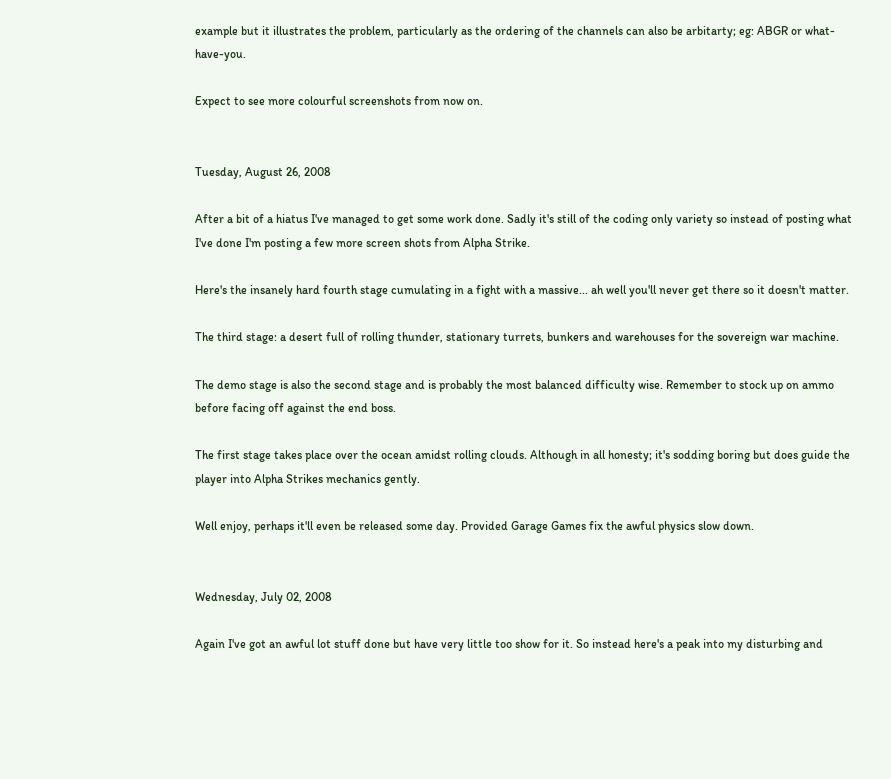example but it illustrates the problem, particularly as the ordering of the channels can also be arbitarty; eg: ABGR or what-have-you.

Expect to see more colourful screenshots from now on.


Tuesday, August 26, 2008

After a bit of a hiatus I've managed to get some work done. Sadly it's still of the coding only variety so instead of posting what I've done I'm posting a few more screen shots from Alpha Strike.

Here's the insanely hard fourth stage cumulating in a fight with a massive... ah well you'll never get there so it doesn't matter.

The third stage: a desert full of rolling thunder, stationary turrets, bunkers and warehouses for the sovereign war machine.

The demo stage is also the second stage and is probably the most balanced difficulty wise. Remember to stock up on ammo before facing off against the end boss.

The first stage takes place over the ocean amidst rolling clouds. Although in all honesty; it's sodding boring but does guide the player into Alpha Strikes mechanics gently.

Well enjoy, perhaps it'll even be released some day. Provided Garage Games fix the awful physics slow down.


Wednesday, July 02, 2008

Again I've got an awful lot stuff done but have very little too show for it. So instead here's a peak into my disturbing and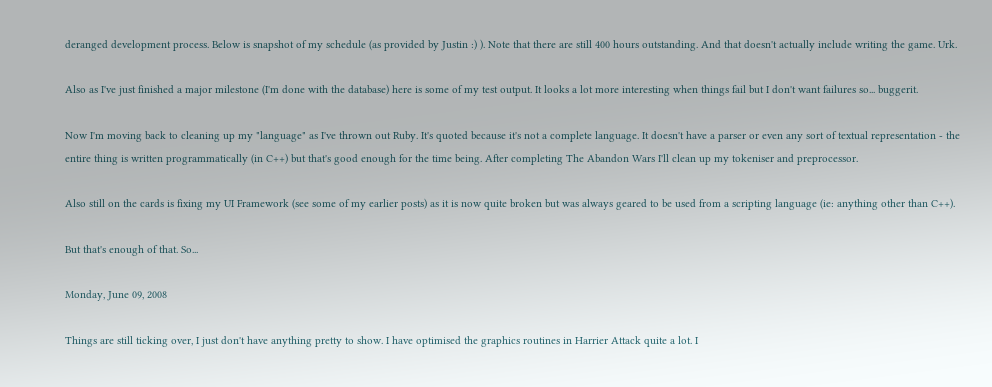deranged development process. Below is snapshot of my schedule (as provided by Justin :) ). Note that there are still 400 hours outstanding. And that doesn't actually include writing the game. Urk.

Also as I've just finished a major milestone (I'm done with the database) here is some of my test output. It looks a lot more interesting when things fail but I don't want failures so... buggerit.

Now I'm moving back to cleaning up my "language" as I've thrown out Ruby. It's quoted because it's not a complete language. It doesn't have a parser or even any sort of textual representation - the entire thing is written programmatically (in C++) but that's good enough for the time being. After completing The Abandon Wars I'll clean up my tokeniser and preprocessor.

Also still on the cards is fixing my UI Framework (see some of my earlier posts) as it is now quite broken but was always geared to be used from a scripting language (ie: anything other than C++).

But that's enough of that. So...

Monday, June 09, 2008

Things are still ticking over, I just don't have anything pretty to show. I have optimised the graphics routines in Harrier Attack quite a lot. I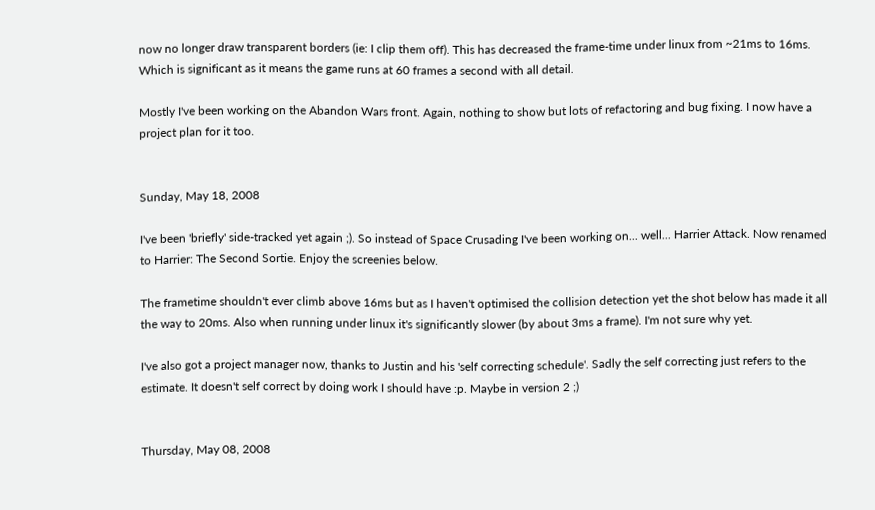now no longer draw transparent borders (ie: I clip them off). This has decreased the frame-time under linux from ~21ms to 16ms. Which is significant as it means the game runs at 60 frames a second with all detail.

Mostly I've been working on the Abandon Wars front. Again, nothing to show but lots of refactoring and bug fixing. I now have a project plan for it too.


Sunday, May 18, 2008

I've been 'briefly' side-tracked yet again ;). So instead of Space Crusading I've been working on... well... Harrier Attack. Now renamed to Harrier: The Second Sortie. Enjoy the screenies below.

The frametime shouldn't ever climb above 16ms but as I haven't optimised the collision detection yet the shot below has made it all the way to 20ms. Also when running under linux it's significantly slower (by about 3ms a frame). I'm not sure why yet.

I've also got a project manager now, thanks to Justin and his 'self correcting schedule'. Sadly the self correcting just refers to the estimate. It doesn't self correct by doing work I should have :p. Maybe in version 2 ;)


Thursday, May 08, 2008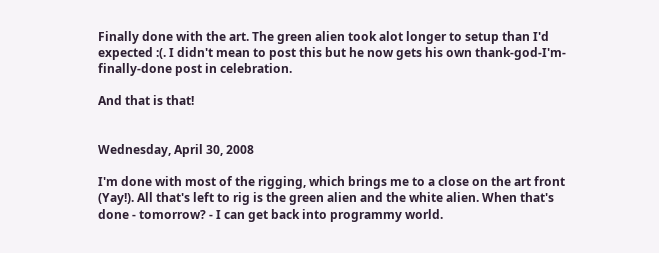Finally done with the art. The green alien took alot longer to setup than I'd expected :(. I didn't mean to post this but he now gets his own thank-god-I'm-finally-done post in celebration.

And that is that!


Wednesday, April 30, 2008

I'm done with most of the rigging, which brings me to a close on the art front (Yay!). All that's left to rig is the green alien and the white alien. When that's done - tomorrow? - I can get back into programmy world.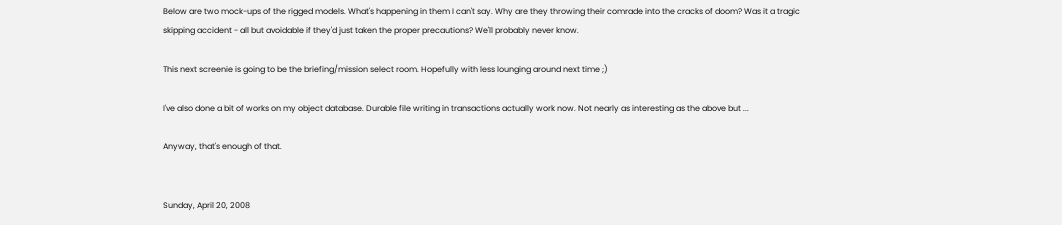Below are two mock-ups of the rigged models. What's happening in them I can't say. Why are they throwing their comrade into the cracks of doom? Was it a tragic skipping accident - all but avoidable if they'd just taken the proper precautions? We'll probably never know.

This next screenie is going to be the briefing/mission select room. Hopefully with less lounging around next time ;)

I've also done a bit of works on my object database. Durable file writing in transactions actually work now. Not nearly as interesting as the above but ...

Anyway, that's enough of that.


Sunday, April 20, 2008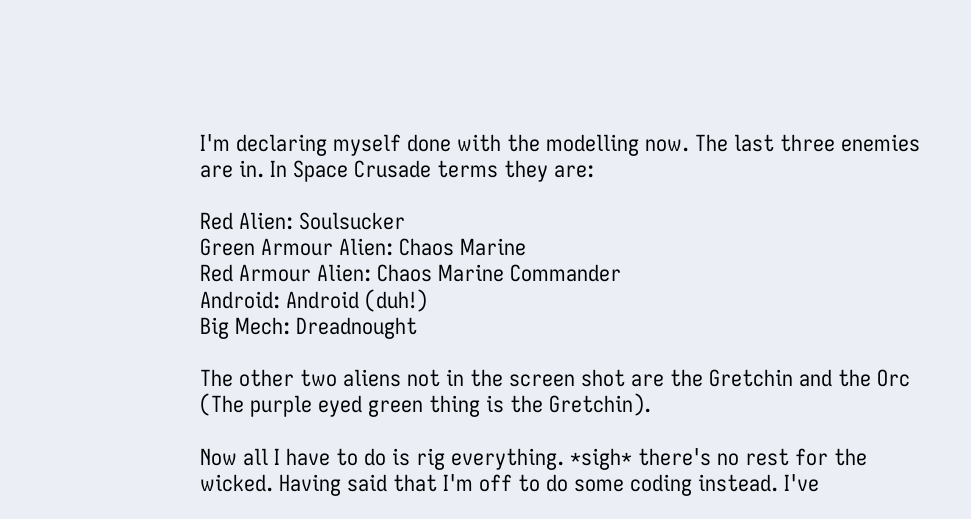I'm declaring myself done with the modelling now. The last three enemies are in. In Space Crusade terms they are:

Red Alien: Soulsucker
Green Armour Alien: Chaos Marine
Red Armour Alien: Chaos Marine Commander
Android: Android (duh!)
Big Mech: Dreadnought

The other two aliens not in the screen shot are the Gretchin and the Orc (The purple eyed green thing is the Gretchin).

Now all I have to do is rig everything. *sigh* there's no rest for the wicked. Having said that I'm off to do some coding instead. I've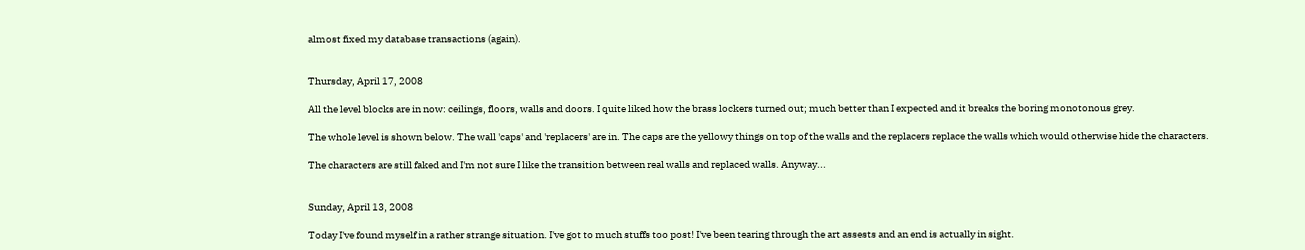almost fixed my database transactions (again).


Thursday, April 17, 2008

All the level blocks are in now: ceilings, floors, walls and doors. I quite liked how the brass lockers turned out; much better than I expected and it breaks the boring monotonous grey.

The whole level is shown below. The wall 'caps' and 'replacers' are in. The caps are the yellowy things on top of the walls and the replacers replace the walls which would otherwise hide the characters.

The characters are still faked and I'm not sure I like the transition between real walls and replaced walls. Anyway...


Sunday, April 13, 2008

Today I've found myself in a rather strange situation. I've got to much stuffs too post! I've been tearing through the art assests and an end is actually in sight.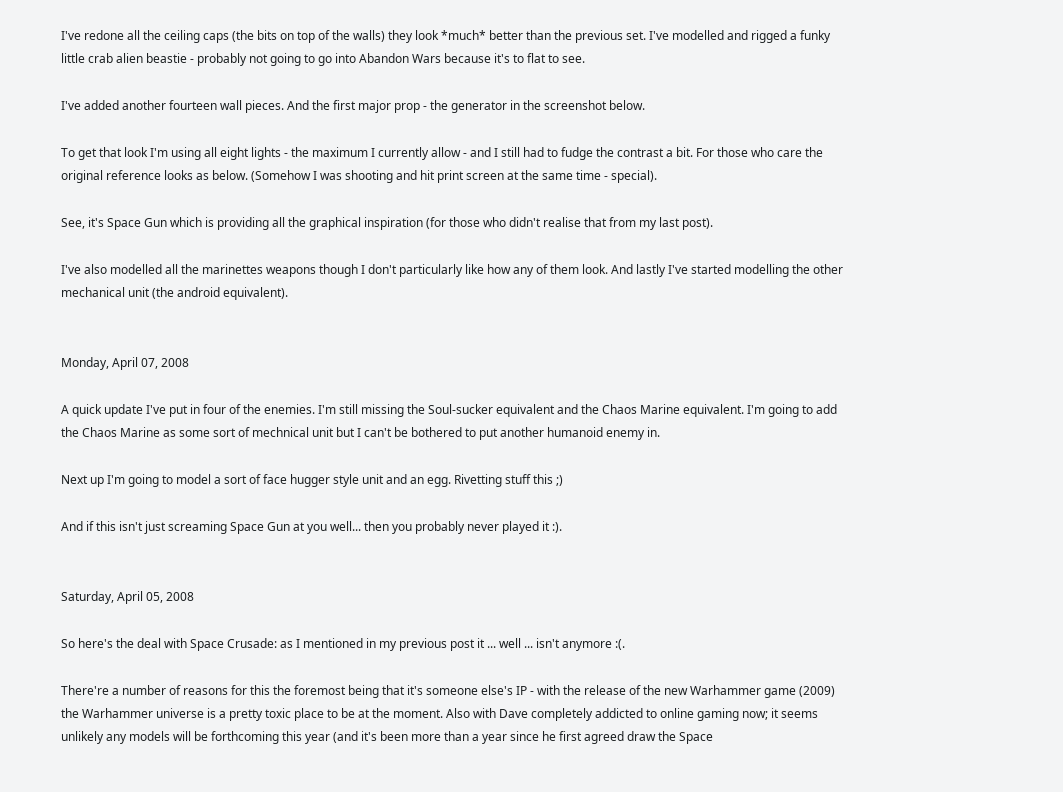I've redone all the ceiling caps (the bits on top of the walls) they look *much* better than the previous set. I've modelled and rigged a funky little crab alien beastie - probably not going to go into Abandon Wars because it's to flat to see.

I've added another fourteen wall pieces. And the first major prop - the generator in the screenshot below.

To get that look I'm using all eight lights - the maximum I currently allow - and I still had to fudge the contrast a bit. For those who care the original reference looks as below. (Somehow I was shooting and hit print screen at the same time - special).

See, it's Space Gun which is providing all the graphical inspiration (for those who didn't realise that from my last post).

I've also modelled all the marinettes weapons though I don't particularly like how any of them look. And lastly I've started modelling the other mechanical unit (the android equivalent).


Monday, April 07, 2008

A quick update I've put in four of the enemies. I'm still missing the Soul-sucker equivalent and the Chaos Marine equivalent. I'm going to add the Chaos Marine as some sort of mechnical unit but I can't be bothered to put another humanoid enemy in.

Next up I'm going to model a sort of face hugger style unit and an egg. Rivetting stuff this ;)

And if this isn't just screaming Space Gun at you well... then you probably never played it :).


Saturday, April 05, 2008

So here's the deal with Space Crusade: as I mentioned in my previous post it ... well ... isn't anymore :(.

There're a number of reasons for this the foremost being that it's someone else's IP - with the release of the new Warhammer game (2009) the Warhammer universe is a pretty toxic place to be at the moment. Also with Dave completely addicted to online gaming now; it seems unlikely any models will be forthcoming this year (and it's been more than a year since he first agreed draw the Space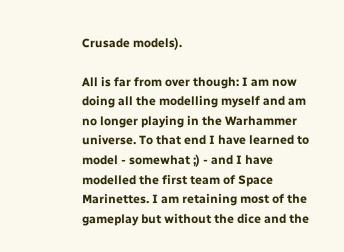Crusade models).

All is far from over though: I am now doing all the modelling myself and am no longer playing in the Warhammer universe. To that end I have learned to model - somewhat ;) - and I have modelled the first team of Space Marinettes. I am retaining most of the gameplay but without the dice and the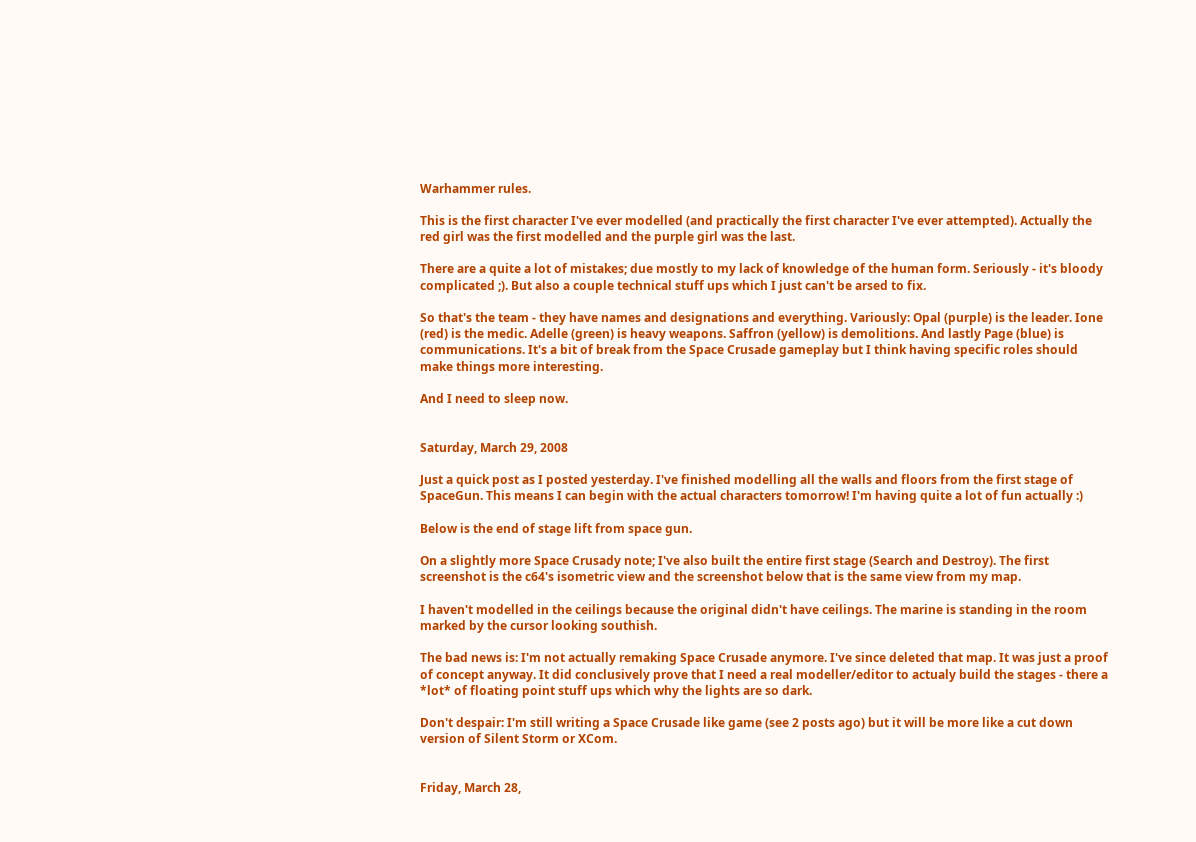Warhammer rules.

This is the first character I've ever modelled (and practically the first character I've ever attempted). Actually the red girl was the first modelled and the purple girl was the last.

There are a quite a lot of mistakes; due mostly to my lack of knowledge of the human form. Seriously - it's bloody complicated ;). But also a couple technical stuff ups which I just can't be arsed to fix.

So that's the team - they have names and designations and everything. Variously: Opal (purple) is the leader. Ione (red) is the medic. Adelle (green) is heavy weapons. Saffron (yellow) is demolitions. And lastly Page (blue) is communications. It's a bit of break from the Space Crusade gameplay but I think having specific roles should make things more interesting.

And I need to sleep now.


Saturday, March 29, 2008

Just a quick post as I posted yesterday. I've finished modelling all the walls and floors from the first stage of SpaceGun. This means I can begin with the actual characters tomorrow! I'm having quite a lot of fun actually :)

Below is the end of stage lift from space gun.

On a slightly more Space Crusady note; I've also built the entire first stage (Search and Destroy). The first screenshot is the c64's isometric view and the screenshot below that is the same view from my map.

I haven't modelled in the ceilings because the original didn't have ceilings. The marine is standing in the room marked by the cursor looking southish.

The bad news is: I'm not actually remaking Space Crusade anymore. I've since deleted that map. It was just a proof of concept anyway. It did conclusively prove that I need a real modeller/editor to actualy build the stages - there a *lot* of floating point stuff ups which why the lights are so dark.

Don't despair: I'm still writing a Space Crusade like game (see 2 posts ago) but it will be more like a cut down version of Silent Storm or XCom.


Friday, March 28,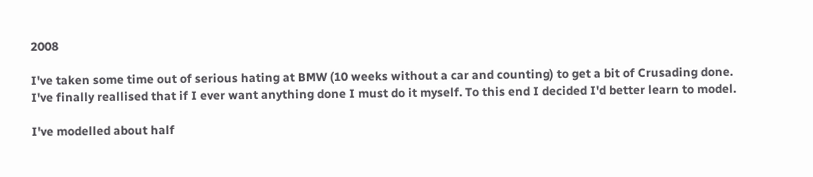2008

I've taken some time out of serious hating at BMW (10 weeks without a car and counting) to get a bit of Crusading done. I've finally reallised that if I ever want anything done I must do it myself. To this end I decided I'd better learn to model.

I've modelled about half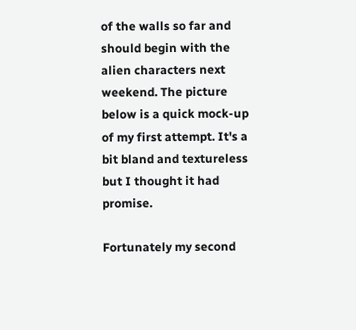of the walls so far and should begin with the alien characters next weekend. The picture below is a quick mock-up of my first attempt. It's a bit bland and textureless but I thought it had promise.

Fortunately my second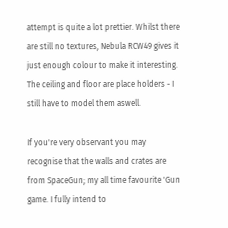attempt is quite a lot prettier. Whilst there are still no textures, Nebula RCW49 gives it just enough colour to make it interesting. The ceiling and floor are place holders - I still have to model them aswell.

If you're very observant you may recognise that the walls and crates are from SpaceGun; my all time favourite 'Gun game. I fully intend to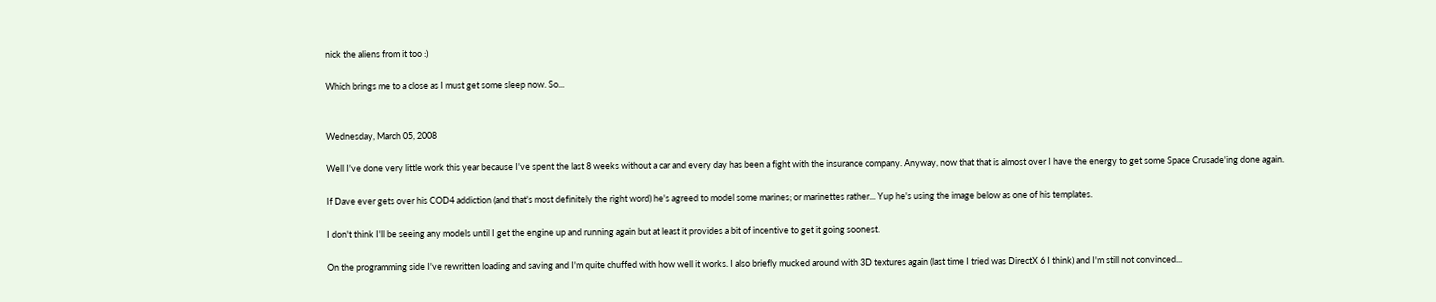nick the aliens from it too :)

Which brings me to a close as I must get some sleep now. So...


Wednesday, March 05, 2008

Well I've done very little work this year because I've spent the last 8 weeks without a car and every day has been a fight with the insurance company. Anyway, now that that is almost over I have the energy to get some Space Crusade'ing done again.

If Dave ever gets over his COD4 addiction (and that's most definitely the right word) he's agreed to model some marines; or marinettes rather... Yup he's using the image below as one of his templates.

I don't think I'll be seeing any models until I get the engine up and running again but at least it provides a bit of incentive to get it going soonest.

On the programming side I've rewritten loading and saving and I'm quite chuffed with how well it works. I also briefly mucked around with 3D textures again (last time I tried was DirectX 6 I think) and I'm still not convinced...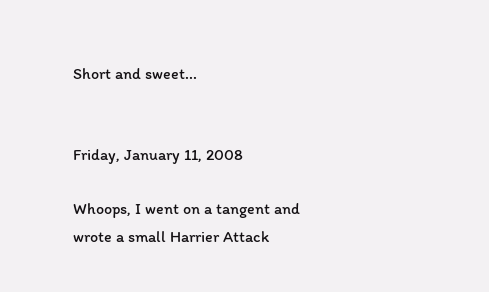Short and sweet...


Friday, January 11, 2008

Whoops, I went on a tangent and wrote a small Harrier Attack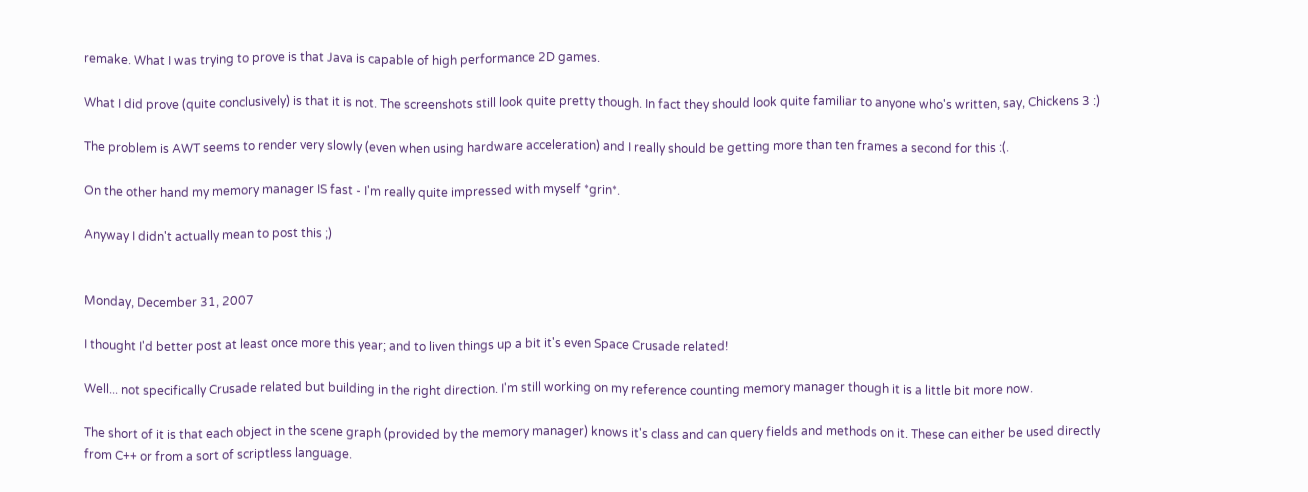remake. What I was trying to prove is that Java is capable of high performance 2D games.

What I did prove (quite conclusively) is that it is not. The screenshots still look quite pretty though. In fact they should look quite familiar to anyone who's written, say, Chickens 3 :)

The problem is AWT seems to render very slowly (even when using hardware acceleration) and I really should be getting more than ten frames a second for this :(.

On the other hand my memory manager IS fast - I'm really quite impressed with myself *grin*.

Anyway I didn't actually mean to post this ;)


Monday, December 31, 2007

I thought I'd better post at least once more this year; and to liven things up a bit it's even Space Crusade related!

Well... not specifically Crusade related but building in the right direction. I'm still working on my reference counting memory manager though it is a little bit more now.

The short of it is that each object in the scene graph (provided by the memory manager) knows it's class and can query fields and methods on it. These can either be used directly from C++ or from a sort of scriptless language.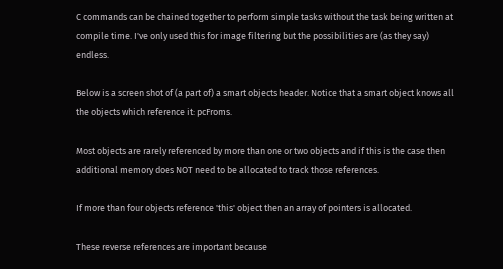C commands can be chained together to perform simple tasks without the task being written at compile time. I've only used this for image filtering but the possibilities are (as they say) endless.

Below is a screen shot of (a part of) a smart objects header. Notice that a smart object knows all the objects which reference it: pcFroms.

Most objects are rarely referenced by more than one or two objects and if this is the case then additional memory does NOT need to be allocated to track those references.

If more than four objects reference 'this' object then an array of pointers is allocated.

These reverse references are important because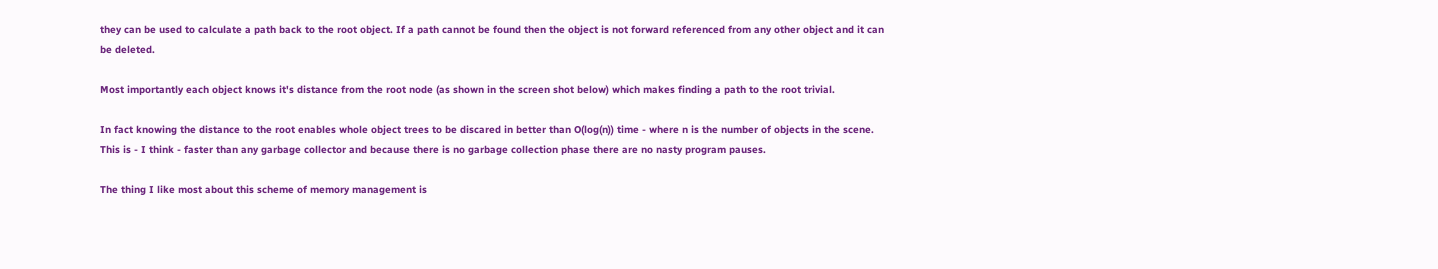they can be used to calculate a path back to the root object. If a path cannot be found then the object is not forward referenced from any other object and it can be deleted.

Most importantly each object knows it's distance from the root node (as shown in the screen shot below) which makes finding a path to the root trivial.

In fact knowing the distance to the root enables whole object trees to be discared in better than O(log(n)) time - where n is the number of objects in the scene. This is - I think - faster than any garbage collector and because there is no garbage collection phase there are no nasty program pauses.

The thing I like most about this scheme of memory management is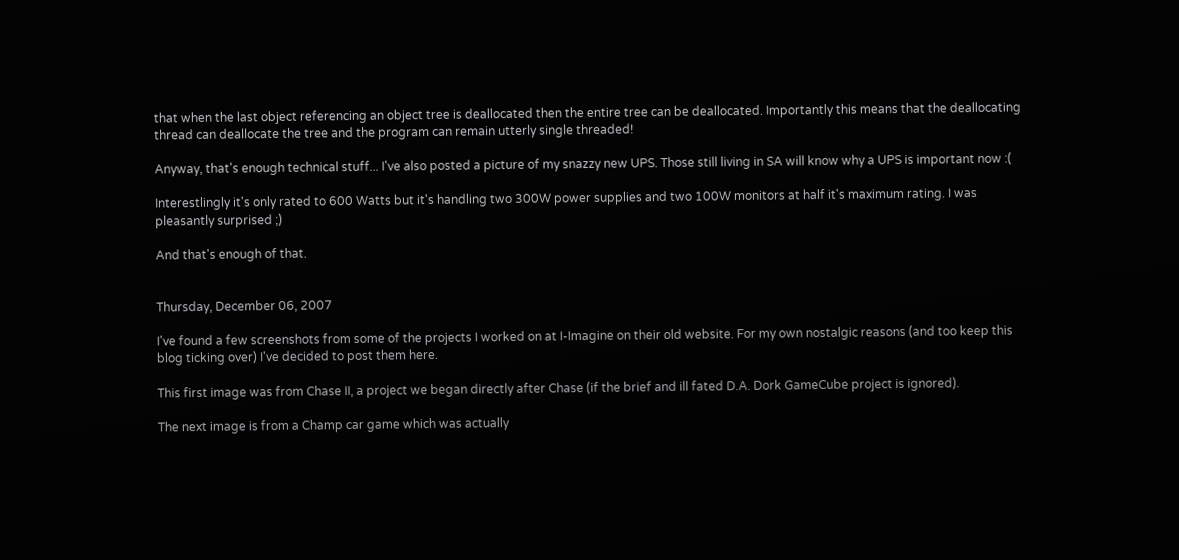that when the last object referencing an object tree is deallocated then the entire tree can be deallocated. Importantly this means that the deallocating thread can deallocate the tree and the program can remain utterly single threaded!

Anyway, that's enough technical stuff... I've also posted a picture of my snazzy new UPS. Those still living in SA will know why a UPS is important now :(

Interestlingly it's only rated to 600 Watts but it's handling two 300W power supplies and two 100W monitors at half it's maximum rating. I was pleasantly surprised ;)

And that's enough of that.


Thursday, December 06, 2007

I've found a few screenshots from some of the projects I worked on at I-Imagine on their old website. For my own nostalgic reasons (and too keep this blog ticking over) I've decided to post them here.

This first image was from Chase II, a project we began directly after Chase (if the brief and ill fated D.A. Dork GameCube project is ignored).

The next image is from a Champ car game which was actually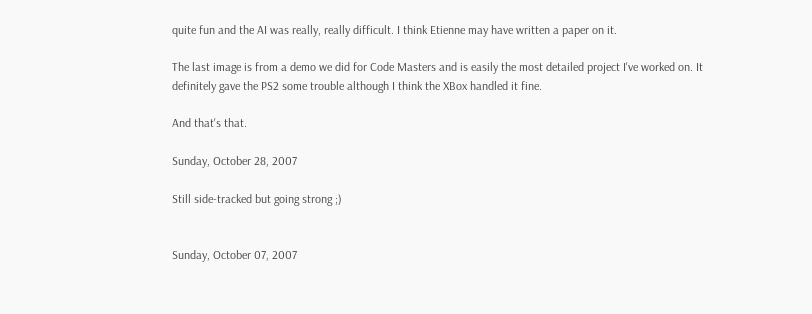quite fun and the AI was really, really difficult. I think Etienne may have written a paper on it.

The last image is from a demo we did for Code Masters and is easily the most detailed project I've worked on. It definitely gave the PS2 some trouble although I think the XBox handled it fine.

And that's that.

Sunday, October 28, 2007

Still side-tracked but going strong ;)


Sunday, October 07, 2007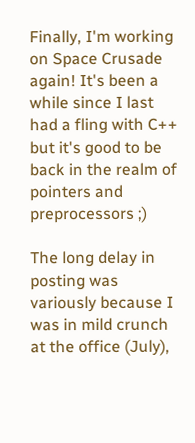Finally, I'm working on Space Crusade again! It's been a while since I last had a fling with C++ but it's good to be back in the realm of pointers and preprocessors ;)

The long delay in posting was variously because I was in mild crunch at the office (July),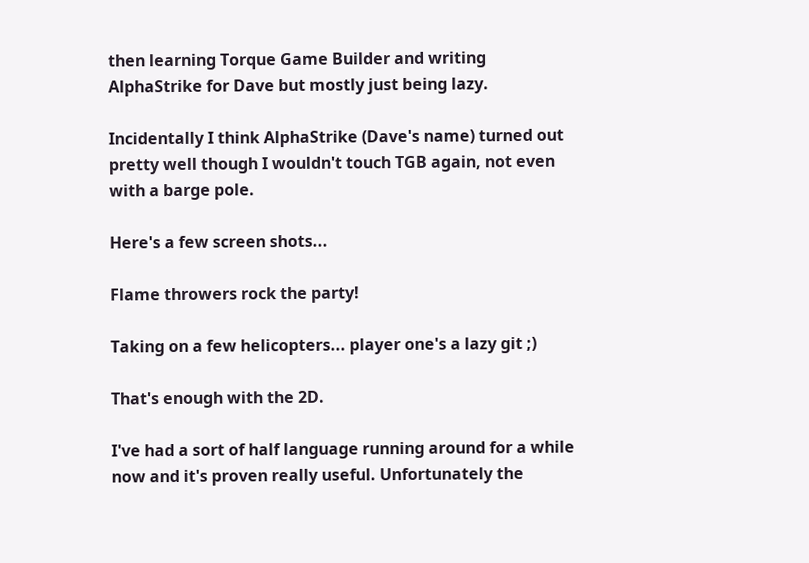then learning Torque Game Builder and writing AlphaStrike for Dave but mostly just being lazy.

Incidentally I think AlphaStrike (Dave's name) turned out pretty well though I wouldn't touch TGB again, not even with a barge pole.

Here's a few screen shots...

Flame throwers rock the party!

Taking on a few helicopters... player one's a lazy git ;)

That's enough with the 2D.

I've had a sort of half language running around for a while now and it's proven really useful. Unfortunately the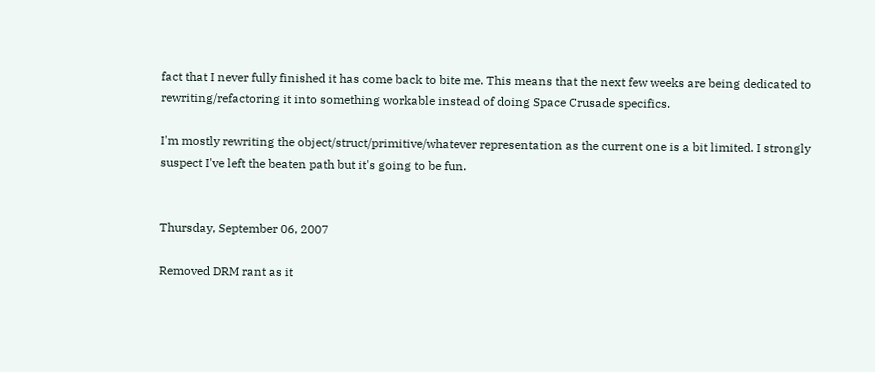fact that I never fully finished it has come back to bite me. This means that the next few weeks are being dedicated to rewriting/refactoring it into something workable instead of doing Space Crusade specifics.

I'm mostly rewriting the object/struct/primitive/whatever representation as the current one is a bit limited. I strongly suspect I've left the beaten path but it's going to be fun.


Thursday, September 06, 2007

Removed DRM rant as it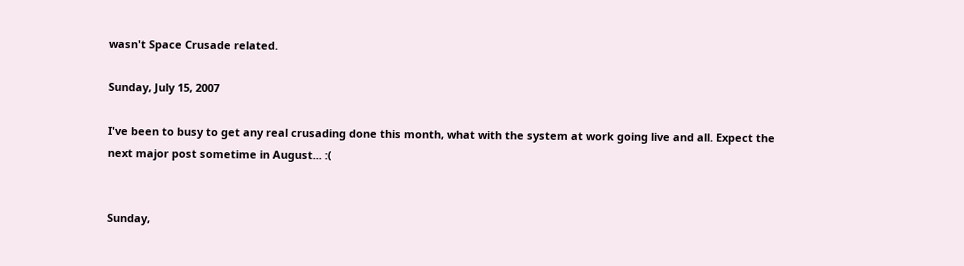wasn't Space Crusade related.

Sunday, July 15, 2007

I've been to busy to get any real crusading done this month, what with the system at work going live and all. Expect the next major post sometime in August... :(


Sunday,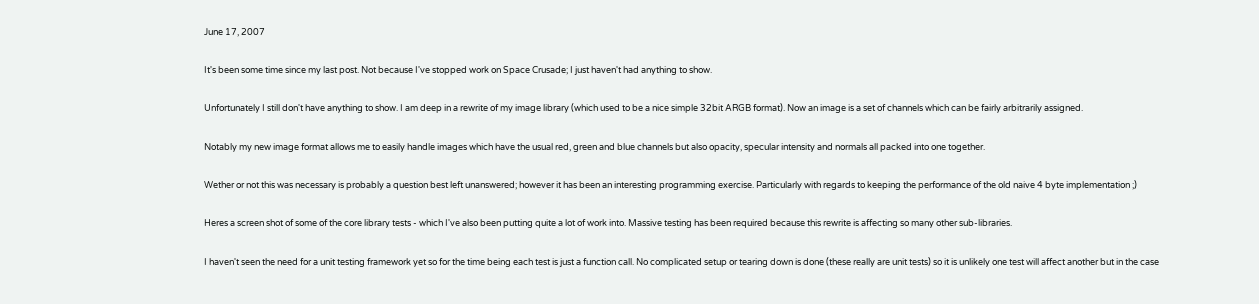June 17, 2007

It's been some time since my last post. Not because I've stopped work on Space Crusade; I just haven't had anything to show.

Unfortunately I still don't have anything to show. I am deep in a rewrite of my image library (which used to be a nice simple 32bit ARGB format). Now an image is a set of channels which can be fairly arbitrarily assigned.

Notably my new image format allows me to easily handle images which have the usual red, green and blue channels but also opacity, specular intensity and normals all packed into one together.

Wether or not this was necessary is probably a question best left unanswered; however it has been an interesting programming exercise. Particularly with regards to keeping the performance of the old naive 4 byte implementation ;)

Heres a screen shot of some of the core library tests - which I've also been putting quite a lot of work into. Massive testing has been required because this rewrite is affecting so many other sub-libraries.

I haven't seen the need for a unit testing framework yet so for the time being each test is just a function call. No complicated setup or tearing down is done (these really are unit tests) so it is unlikely one test will affect another but in the case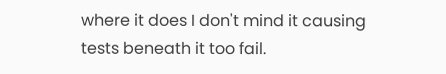where it does I don't mind it causing tests beneath it too fail.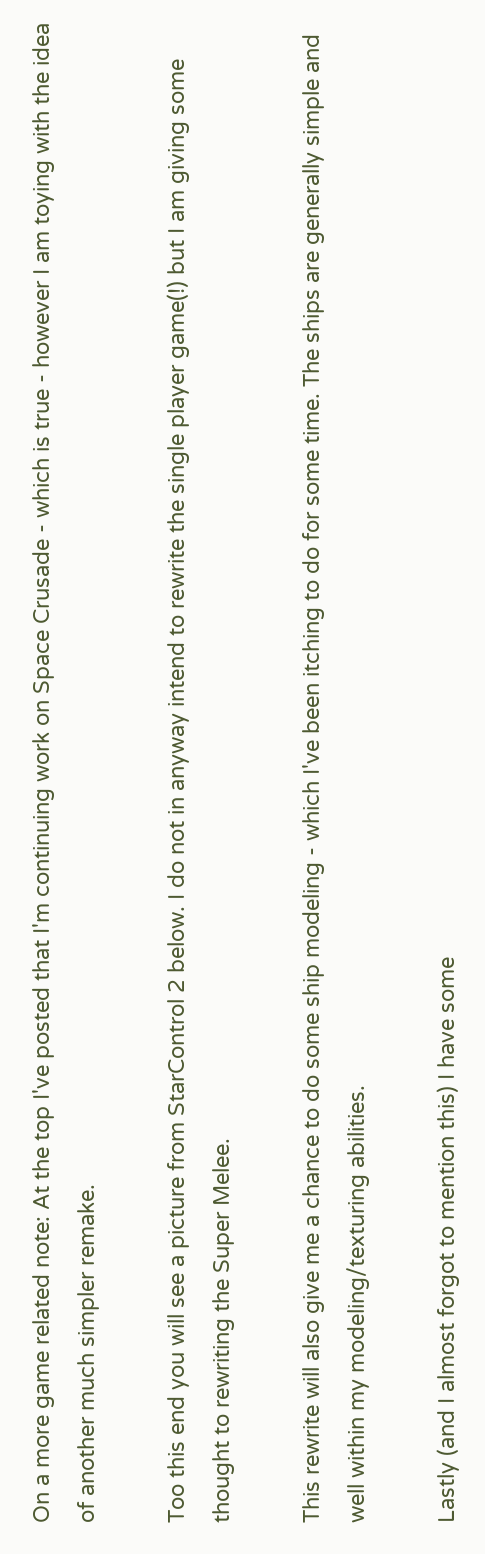On a more game related note: At the top I've posted that I'm continuing work on Space Crusade - which is true - however I am toying with the idea of another much simpler remake.

Too this end you will see a picture from StarControl 2 below. I do not in anyway intend to rewrite the single player game(!) but I am giving some thought to rewriting the Super Melee.

This rewrite will also give me a chance to do some ship modeling - which I've been itching to do for some time. The ships are generally simple and well within my modeling/texturing abilities.

Lastly (and I almost forgot to mention this) I have some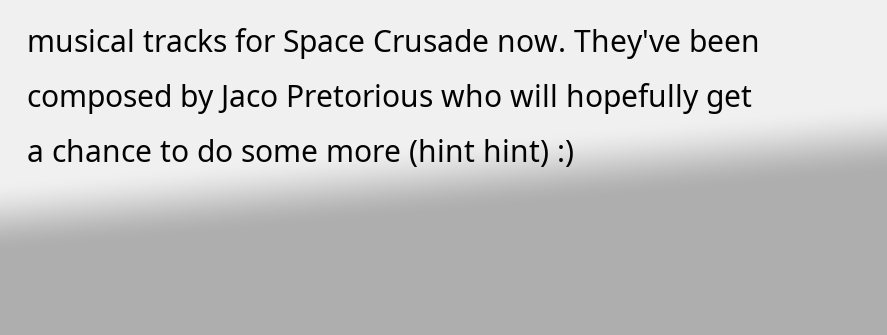musical tracks for Space Crusade now. They've been composed by Jaco Pretorious who will hopefully get a chance to do some more (hint hint) :)